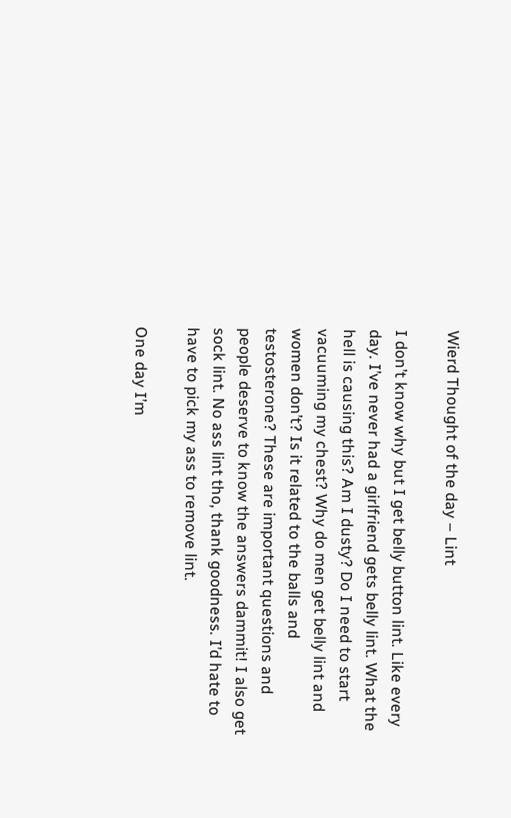Wierd Thought of the day – Lint

I don’t know why but I get belly button lint. Like every day. I’ve never had a girlfriend gets belly lint. What the hell is causing this? Am I dusty? Do I need to start vacuuming my chest? Why do men get belly lint and women don’t? Is it related to the balls and testosterone? These are important questions and people deserve to know the answers dammit! I also get sock lint. No ass lint tho, thank goodness. I’d hate to have to pick my ass to remove lint.

One day I’m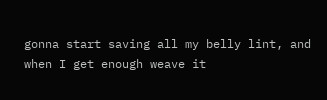gonna start saving all my belly lint, and when I get enough weave it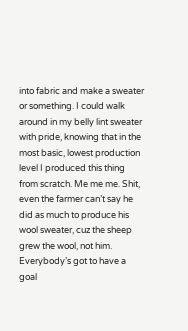into fabric and make a sweater or something. I could walk around in my belly lint sweater with pride, knowing that in the most basic, lowest production level I produced this thing from scratch. Me me me. Shit, even the farmer can’t say he did as much to produce his wool sweater, cuz the sheep grew the wool, not him. Everybody’s got to have a goal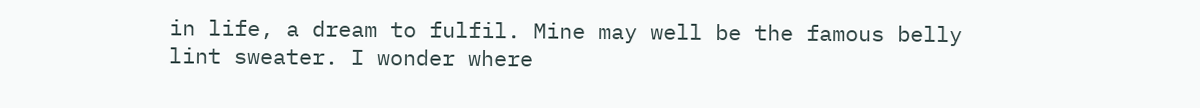in life, a dream to fulfil. Mine may well be the famous belly lint sweater. I wonder where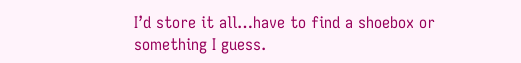I’d store it all…have to find a shoebox or something I guess.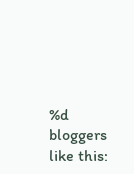%d bloggers like this: